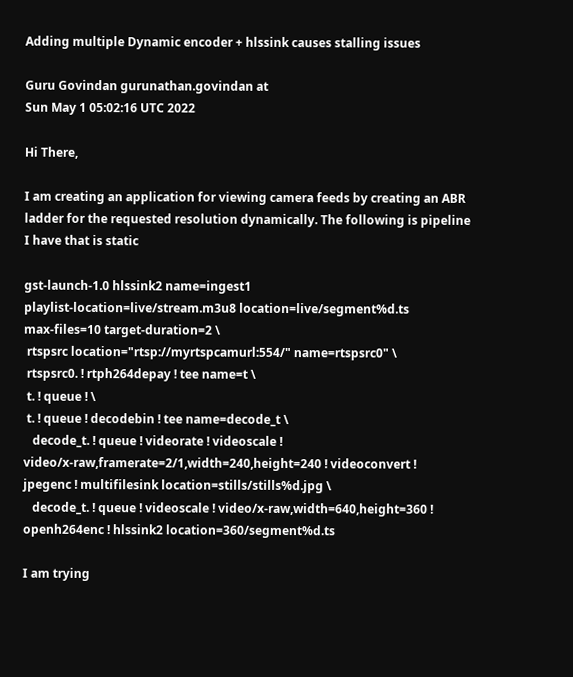Adding multiple Dynamic encoder + hlssink causes stalling issues

Guru Govindan gurunathan.govindan at
Sun May 1 05:02:16 UTC 2022

Hi There,

I am creating an application for viewing camera feeds by creating an ABR
ladder for the requested resolution dynamically. The following is pipeline
I have that is static

gst-launch-1.0 hlssink2 name=ingest1
playlist-location=live/stream.m3u8 location=live/segment%d.ts
max-files=10 target-duration=2 \
 rtspsrc location="rtsp://myrtspcamurl:554/" name=rtspsrc0" \
 rtspsrc0. ! rtph264depay ! tee name=t \
 t. ! queue ! \
 t. ! queue ! decodebin ! tee name=decode_t \
   decode_t. ! queue ! videorate ! videoscale !
video/x-raw,framerate=2/1,width=240,height=240 ! videoconvert !
jpegenc ! multifilesink location=stills/stills%d.jpg \
   decode_t. ! queue ! videoscale ! video/x-raw,width=640,height=360 !
openh264enc ! hlssink2 location=360/segment%d.ts

I am trying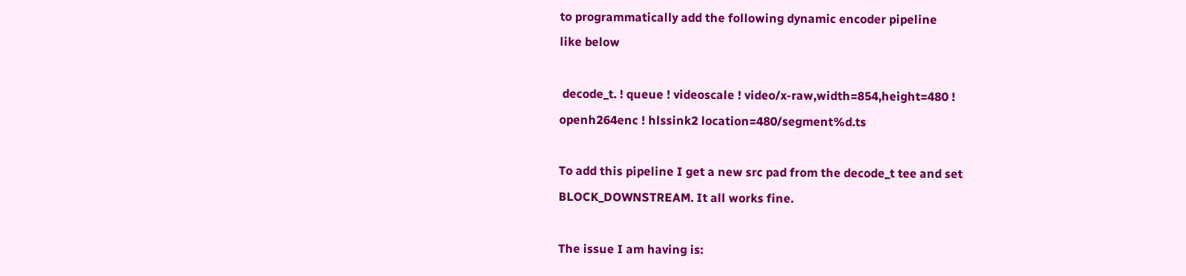to programmatically add the following dynamic encoder pipeline
like below

 decode_t. ! queue ! videoscale ! video/x-raw,width=854,height=480 !
openh264enc ! hlssink2 location=480/segment%d.ts

To add this pipeline I get a new src pad from the decode_t tee and set
BLOCK_DOWNSTREAM. It all works fine.

The issue I am having is: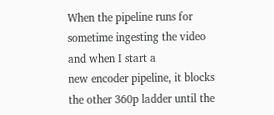When the pipeline runs for sometime ingesting the video and when I start a
new encoder pipeline, it blocks the other 360p ladder until the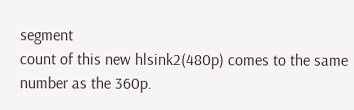segment
count of this new hlsink2(480p) comes to the same number as the 360p.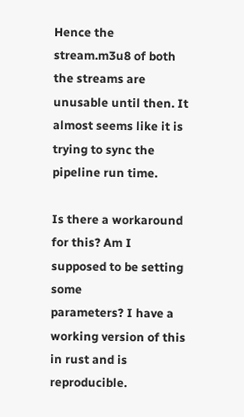Hence the stream.m3u8 of both the streams are unusable until then. It
almost seems like it is trying to sync the pipeline run time.

Is there a workaround for this? Am I supposed to be setting some
parameters? I have a working version of this in rust and is reproducible.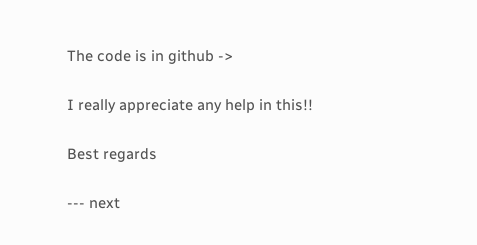The code is in github ->

I really appreciate any help in this!!

Best regards

--- next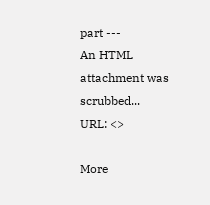part ---
An HTML attachment was scrubbed...
URL: <>

More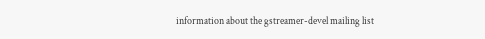information about the gstreamer-devel mailing list